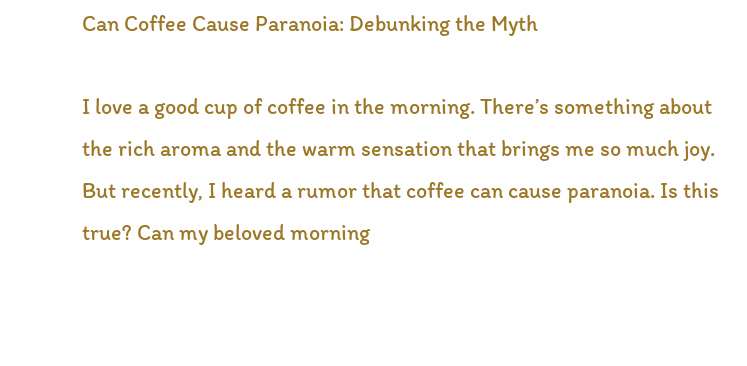Can Coffee Cause Paranoia: Debunking the Myth

I love a good cup of coffee in the morning. There’s something about the rich aroma and the warm sensation that brings me so much joy. But recently, I heard a rumor that coffee can cause paranoia. Is this true? Can my beloved morning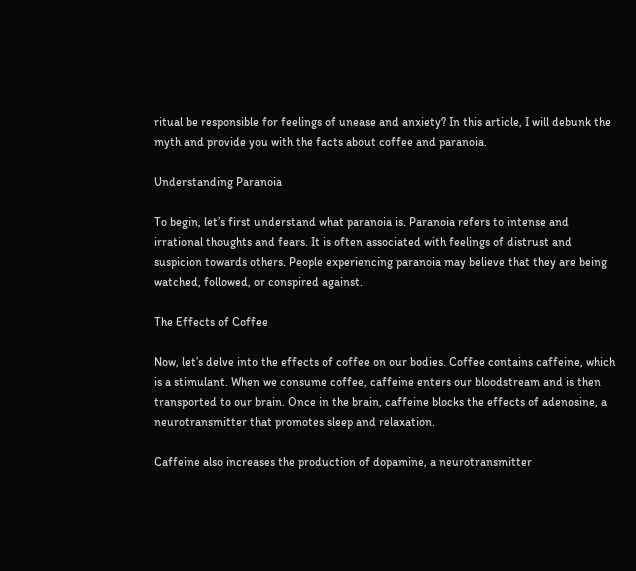ritual be responsible for feelings of unease and anxiety? In this article, I will debunk the myth and provide you with the facts about coffee and paranoia.

Understanding Paranoia

To begin, let’s first understand what paranoia is. Paranoia refers to intense and irrational thoughts and fears. It is often associated with feelings of distrust and suspicion towards others. People experiencing paranoia may believe that they are being watched, followed, or conspired against.

The Effects of Coffee

Now, let’s delve into the effects of coffee on our bodies. Coffee contains caffeine, which is a stimulant. When we consume coffee, caffeine enters our bloodstream and is then transported to our brain. Once in the brain, caffeine blocks the effects of adenosine, a neurotransmitter that promotes sleep and relaxation.

Caffeine also increases the production of dopamine, a neurotransmitter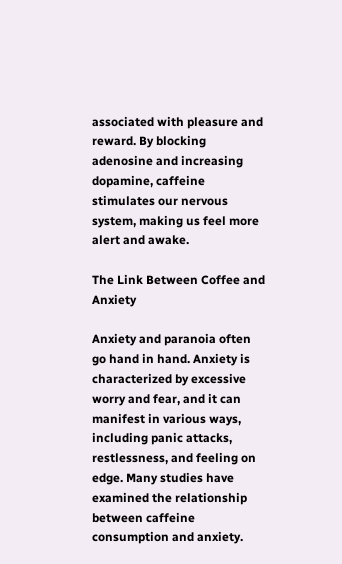associated with pleasure and reward. By blocking adenosine and increasing dopamine, caffeine stimulates our nervous system, making us feel more alert and awake.

The Link Between Coffee and Anxiety

Anxiety and paranoia often go hand in hand. Anxiety is characterized by excessive worry and fear, and it can manifest in various ways, including panic attacks, restlessness, and feeling on edge. Many studies have examined the relationship between caffeine consumption and anxiety.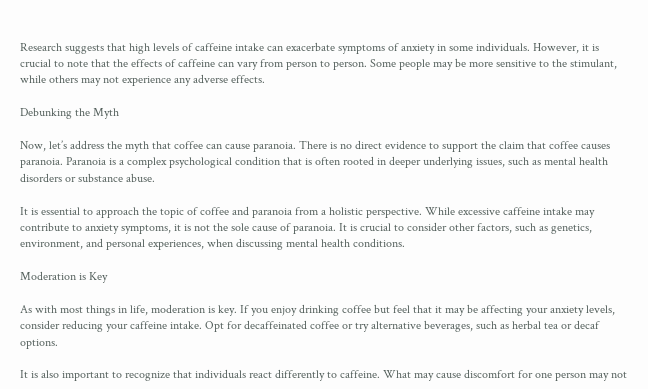Research suggests that high levels of caffeine intake can exacerbate symptoms of anxiety in some individuals. However, it is crucial to note that the effects of caffeine can vary from person to person. Some people may be more sensitive to the stimulant, while others may not experience any adverse effects.

Debunking the Myth

Now, let’s address the myth that coffee can cause paranoia. There is no direct evidence to support the claim that coffee causes paranoia. Paranoia is a complex psychological condition that is often rooted in deeper underlying issues, such as mental health disorders or substance abuse.

It is essential to approach the topic of coffee and paranoia from a holistic perspective. While excessive caffeine intake may contribute to anxiety symptoms, it is not the sole cause of paranoia. It is crucial to consider other factors, such as genetics, environment, and personal experiences, when discussing mental health conditions.

Moderation is Key

As with most things in life, moderation is key. If you enjoy drinking coffee but feel that it may be affecting your anxiety levels, consider reducing your caffeine intake. Opt for decaffeinated coffee or try alternative beverages, such as herbal tea or decaf options.

It is also important to recognize that individuals react differently to caffeine. What may cause discomfort for one person may not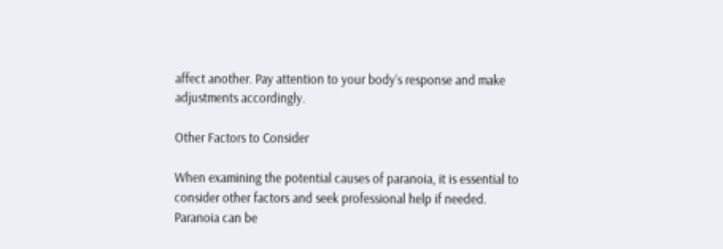affect another. Pay attention to your body’s response and make adjustments accordingly.

Other Factors to Consider

When examining the potential causes of paranoia, it is essential to consider other factors and seek professional help if needed. Paranoia can be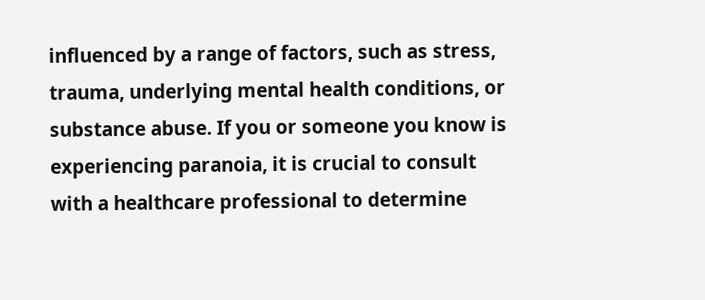influenced by a range of factors, such as stress, trauma, underlying mental health conditions, or substance abuse. If you or someone you know is experiencing paranoia, it is crucial to consult with a healthcare professional to determine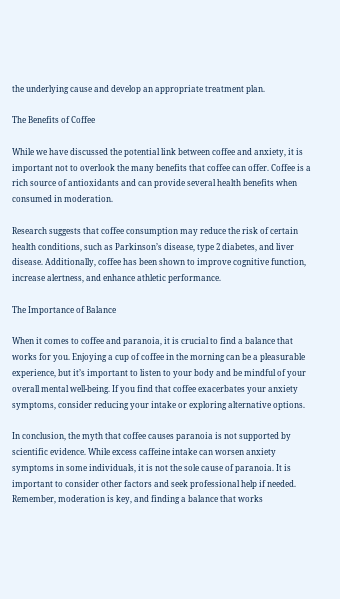the underlying cause and develop an appropriate treatment plan.

The Benefits of Coffee

While we have discussed the potential link between coffee and anxiety, it is important not to overlook the many benefits that coffee can offer. Coffee is a rich source of antioxidants and can provide several health benefits when consumed in moderation.

Research suggests that coffee consumption may reduce the risk of certain health conditions, such as Parkinson’s disease, type 2 diabetes, and liver disease. Additionally, coffee has been shown to improve cognitive function, increase alertness, and enhance athletic performance.

The Importance of Balance

When it comes to coffee and paranoia, it is crucial to find a balance that works for you. Enjoying a cup of coffee in the morning can be a pleasurable experience, but it’s important to listen to your body and be mindful of your overall mental well-being. If you find that coffee exacerbates your anxiety symptoms, consider reducing your intake or exploring alternative options.

In conclusion, the myth that coffee causes paranoia is not supported by scientific evidence. While excess caffeine intake can worsen anxiety symptoms in some individuals, it is not the sole cause of paranoia. It is important to consider other factors and seek professional help if needed. Remember, moderation is key, and finding a balance that works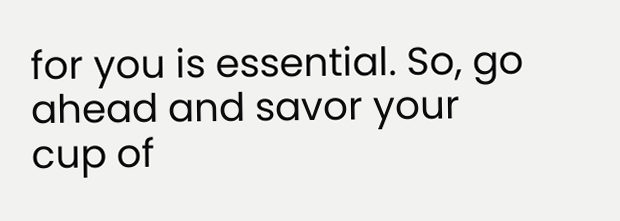for you is essential. So, go ahead and savor your cup of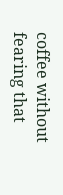coffee without fearing that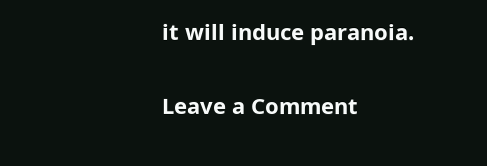it will induce paranoia.

Leave a Comment